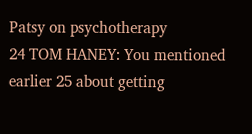Patsy on psychotherapy
24 TOM HANEY: You mentioned earlier 25 about getting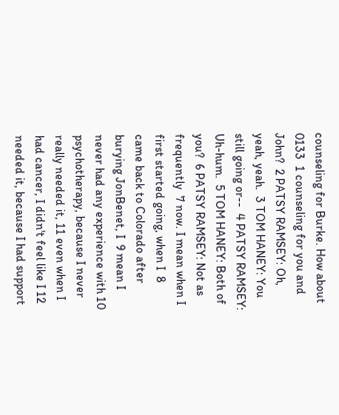counseling for Burke. How about 0133  1 counseling for you and John?  2 PATSY RAMSEY: Oh, yeah, yeah.  3 TOM HANEY: You still going or--  4 PATSY RAMSEY: Uh-hum.  5 TOM HANEY: Both of you?  6 PATSY RAMSEY: Not as frequently  7 now. I mean when I first started going, when I  8 came back to Colorado after burying JonBenet, I  9 mean I never had any experience with 10 psychotherapy, because I never really needed it, 11 even when I had cancer, I didn't feel like I 12 needed it, because I had support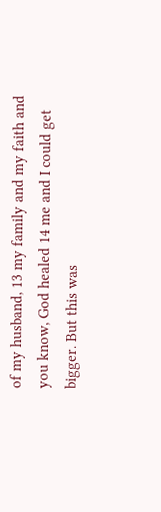of my husband, 13 my family and my faith and you know, God healed 14 me and I could get bigger. But this was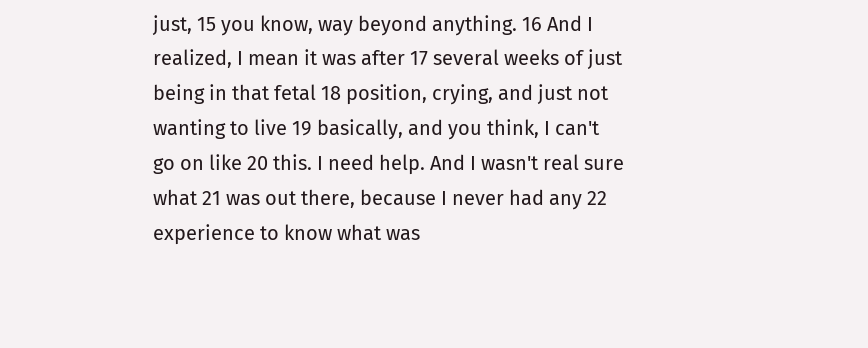just, 15 you know, way beyond anything. 16 And I realized, I mean it was after 17 several weeks of just being in that fetal 18 position, crying, and just not wanting to live 19 basically, and you think, I can't go on like 20 this. I need help. And I wasn't real sure what 21 was out there, because I never had any 22 experience to know what was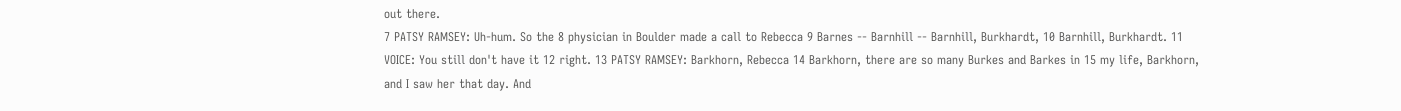out there.
7 PATSY RAMSEY: Uh-hum. So the 8 physician in Boulder made a call to Rebecca 9 Barnes -- Barnhill -- Barnhill, Burkhardt, 10 Barnhill, Burkhardt. 11 VOICE: You still don't have it 12 right. 13 PATSY RAMSEY: Barkhorn, Rebecca 14 Barkhorn, there are so many Burkes and Barkes in 15 my life, Barkhorn, and I saw her that day. And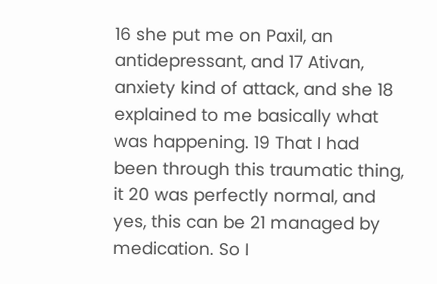16 she put me on Paxil, an antidepressant, and 17 Ativan, anxiety kind of attack, and she 18 explained to me basically what was happening. 19 That I had been through this traumatic thing, it 20 was perfectly normal, and yes, this can be 21 managed by medication. So I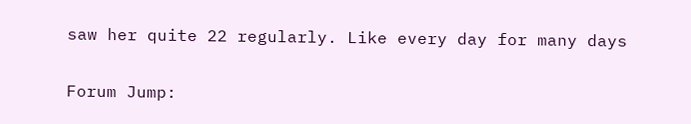saw her quite 22 regularly. Like every day for many days

Forum Jump: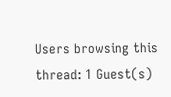Users browsing this thread: 1 Guest(s)